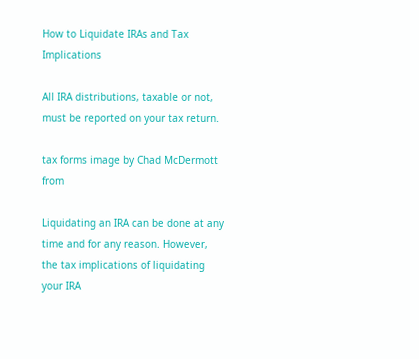How to Liquidate IRAs and Tax Implications

All IRA distributions, taxable or not, must be reported on your tax return.

tax forms image by Chad McDermott from

Liquidating an IRA can be done at any time and for any reason. However, the tax implications of liquidating your IRA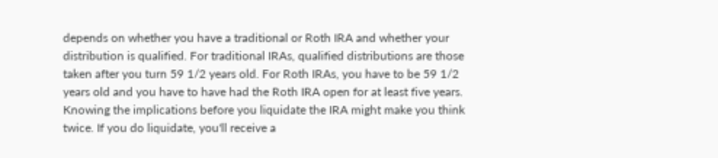depends on whether you have a traditional or Roth IRA and whether your distribution is qualified. For traditional IRAs, qualified distributions are those taken after you turn 59 1/2 years old. For Roth IRAs, you have to be 59 1/2 years old and you have to have had the Roth IRA open for at least five years. Knowing the implications before you liquidate the IRA might make you think twice. If you do liquidate, you'll receive a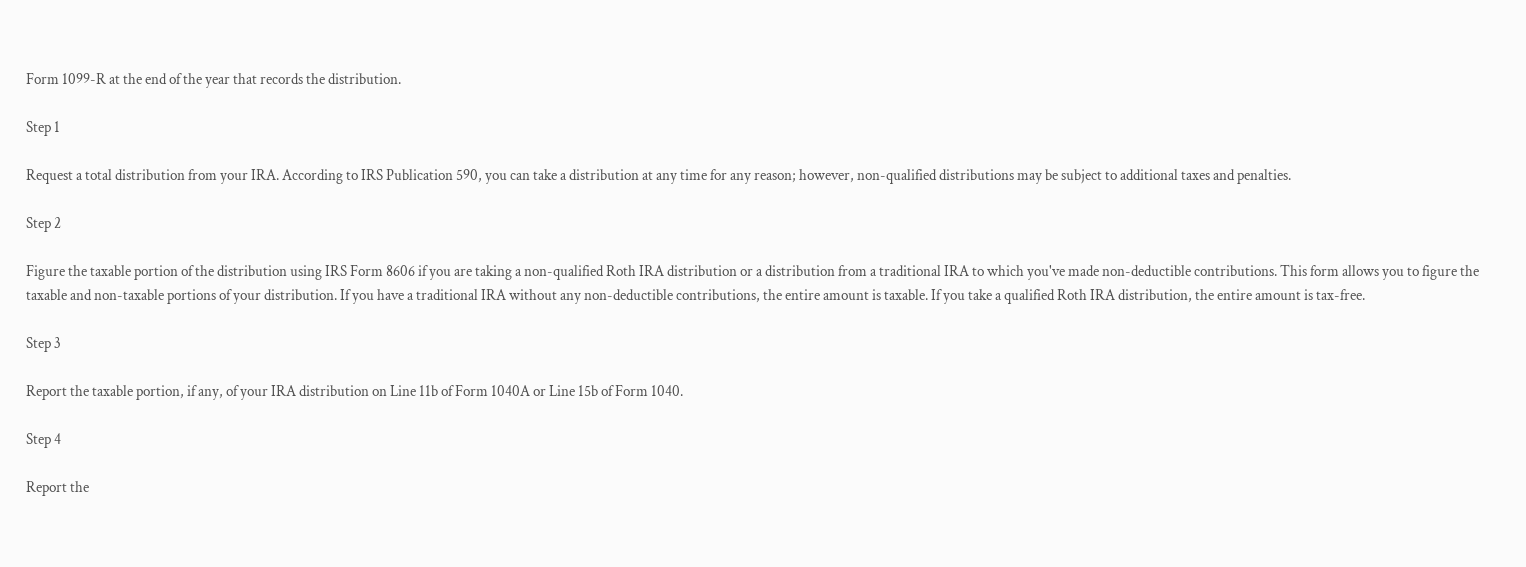Form 1099-R at the end of the year that records the distribution.

Step 1

Request a total distribution from your IRA. According to IRS Publication 590, you can take a distribution at any time for any reason; however, non-qualified distributions may be subject to additional taxes and penalties.

Step 2

Figure the taxable portion of the distribution using IRS Form 8606 if you are taking a non-qualified Roth IRA distribution or a distribution from a traditional IRA to which you've made non-deductible contributions. This form allows you to figure the taxable and non-taxable portions of your distribution. If you have a traditional IRA without any non-deductible contributions, the entire amount is taxable. If you take a qualified Roth IRA distribution, the entire amount is tax-free.

Step 3

Report the taxable portion, if any, of your IRA distribution on Line 11b of Form 1040A or Line 15b of Form 1040.

Step 4

Report the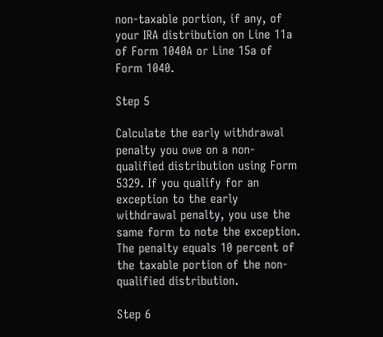non-taxable portion, if any, of your IRA distribution on Line 11a of Form 1040A or Line 15a of Form 1040.

Step 5

Calculate the early withdrawal penalty you owe on a non-qualified distribution using Form 5329. If you qualify for an exception to the early withdrawal penalty, you use the same form to note the exception. The penalty equals 10 percent of the taxable portion of the non-qualified distribution.

Step 6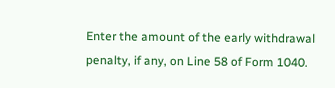Enter the amount of the early withdrawal penalty, if any, on Line 58 of Form 1040.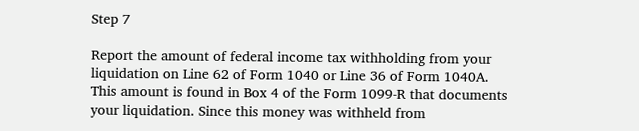Step 7

Report the amount of federal income tax withholding from your liquidation on Line 62 of Form 1040 or Line 36 of Form 1040A. This amount is found in Box 4 of the Form 1099-R that documents your liquidation. Since this money was withheld from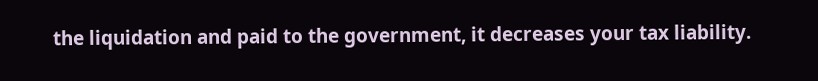the liquidation and paid to the government, it decreases your tax liability.